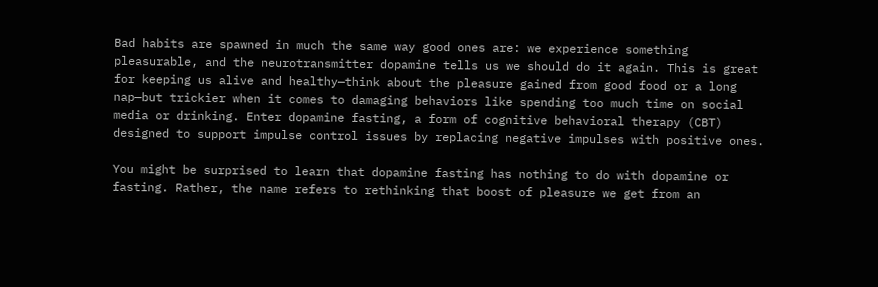Bad habits are spawned in much the same way good ones are: we experience something pleasurable, and the neurotransmitter dopamine tells us we should do it again. This is great for keeping us alive and healthy—think about the pleasure gained from good food or a long nap—but trickier when it comes to damaging behaviors like spending too much time on social media or drinking. Enter dopamine fasting, a form of cognitive behavioral therapy (CBT) designed to support impulse control issues by replacing negative impulses with positive ones.

You might be surprised to learn that dopamine fasting has nothing to do with dopamine or fasting. Rather, the name refers to rethinking that boost of pleasure we get from an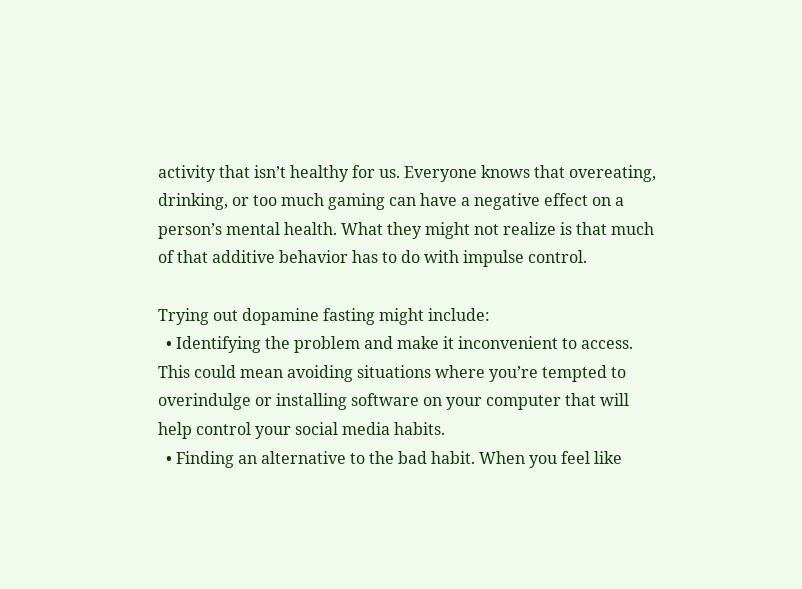activity that isn’t healthy for us. Everyone knows that overeating, drinking, or too much gaming can have a negative effect on a person’s mental health. What they might not realize is that much of that additive behavior has to do with impulse control.

Trying out dopamine fasting might include:
  • Identifying the problem and make it inconvenient to access. This could mean avoiding situations where you’re tempted to overindulge or installing software on your computer that will help control your social media habits.
  • Finding an alternative to the bad habit. When you feel like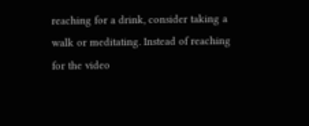reaching for a drink, consider taking a walk or meditating. Instead of reaching for the video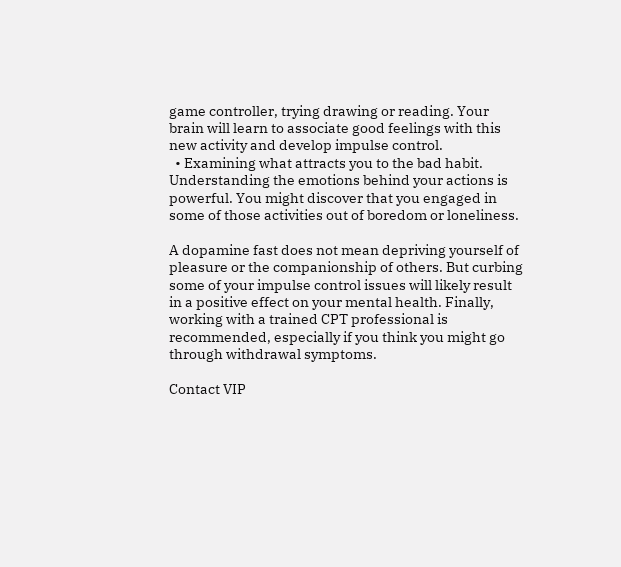game controller, trying drawing or reading. Your brain will learn to associate good feelings with this new activity and develop impulse control.
  • Examining what attracts you to the bad habit. Understanding the emotions behind your actions is powerful. You might discover that you engaged in some of those activities out of boredom or loneliness.

A dopamine fast does not mean depriving yourself of pleasure or the companionship of others. But curbing some of your impulse control issues will likely result in a positive effect on your mental health. Finally, working with a trained CPT professional is recommended, especially if you think you might go through withdrawal symptoms.

Contact VIP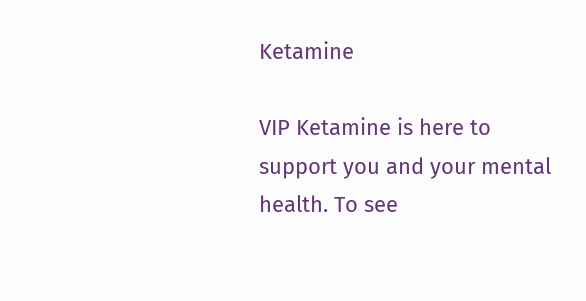Ketamine

VIP Ketamine is here to support you and your mental health. To see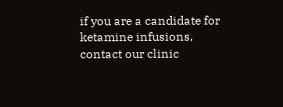if you are a candidate for ketamine infusions, contact our clinic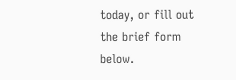today, or fill out the brief form below.